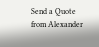Send a Quote from Alexander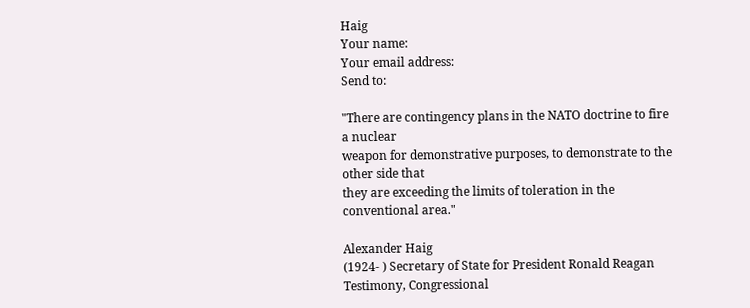Haig
Your name:
Your email address:
Send to:

"There are contingency plans in the NATO doctrine to fire a nuclear
weapon for demonstrative purposes, to demonstrate to the other side that
they are exceeding the limits of toleration in the conventional area."

Alexander Haig
(1924- ) Secretary of State for President Ronald Reagan
Testimony, Congressional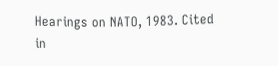Hearings on NATO, 1983. Cited in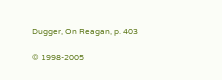Dugger, On Reagan, p. 403

© 1998-2005